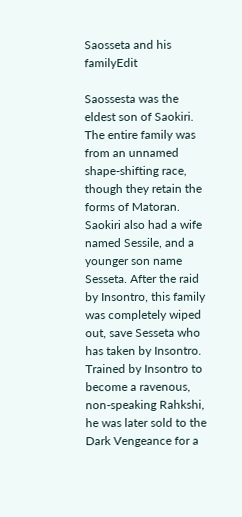Saosseta and his familyEdit

Saossesta was the eldest son of Saokiri. The entire family was from an unnamed shape-shifting race, though they retain the forms of Matoran. Saokiri also had a wife named Sessile, and a younger son name Sesseta. After the raid by Insontro, this family was completely wiped out, save Sesseta who has taken by Insontro. Trained by Insontro to become a ravenous, non-speaking Rahkshi, he was later sold to the Dark Vengeance for a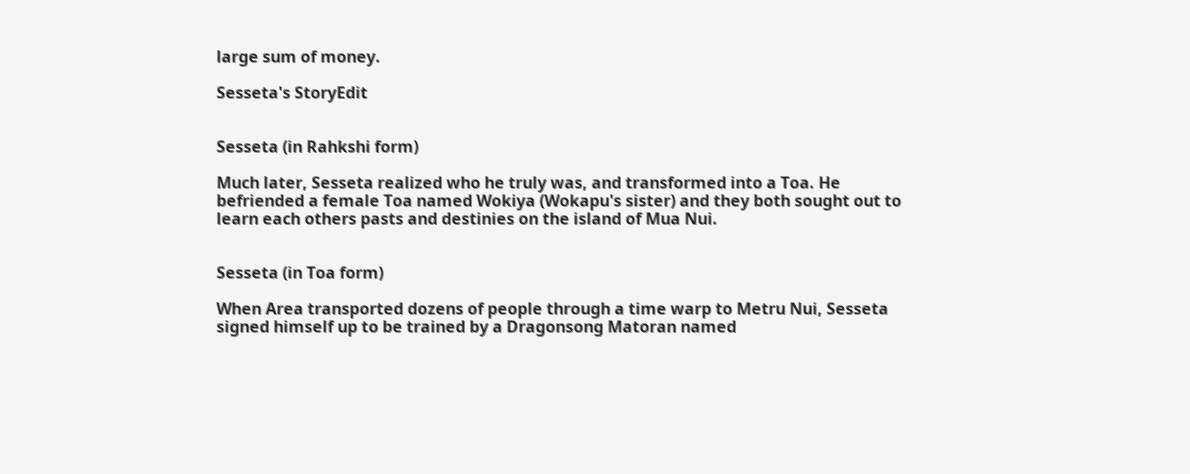large sum of money.

Sesseta's StoryEdit


Sesseta (in Rahkshi form)

Much later, Sesseta realized who he truly was, and transformed into a Toa. He befriended a female Toa named Wokiya (Wokapu's sister) and they both sought out to learn each others pasts and destinies on the island of Mua Nui.


Sesseta (in Toa form)

When Area transported dozens of people through a time warp to Metru Nui, Sesseta signed himself up to be trained by a Dragonsong Matoran named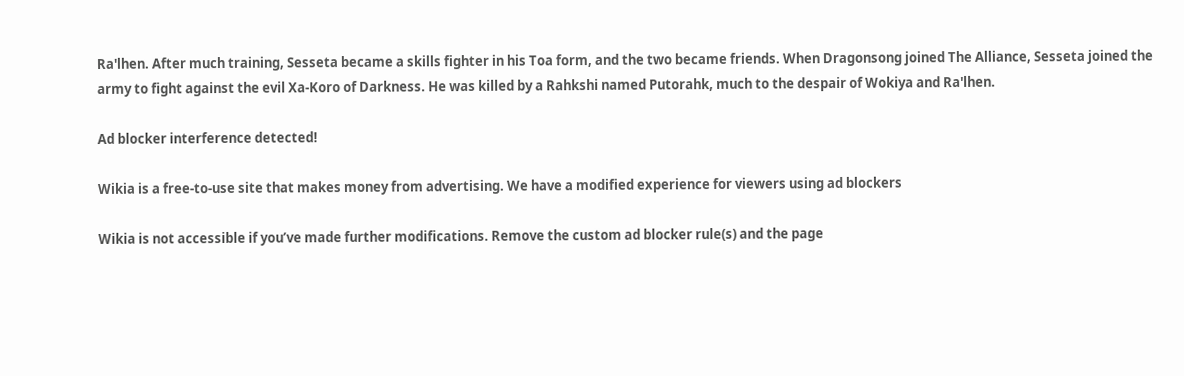Ra'lhen. After much training, Sesseta became a skills fighter in his Toa form, and the two became friends. When Dragonsong joined The Alliance, Sesseta joined the army to fight against the evil Xa-Koro of Darkness. He was killed by a Rahkshi named Putorahk, much to the despair of Wokiya and Ra'lhen.

Ad blocker interference detected!

Wikia is a free-to-use site that makes money from advertising. We have a modified experience for viewers using ad blockers

Wikia is not accessible if you’ve made further modifications. Remove the custom ad blocker rule(s) and the page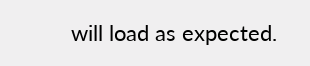will load as expected.